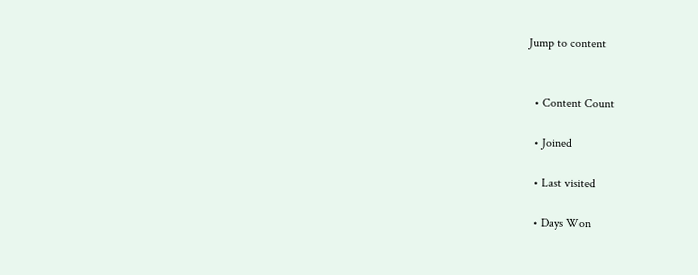Jump to content


  • Content Count

  • Joined

  • Last visited

  • Days Won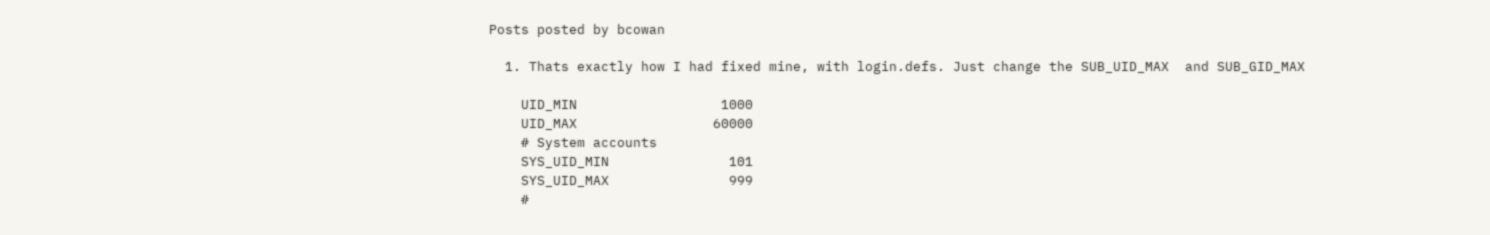Posts posted by bcowan

  1. Thats exactly how I had fixed mine, with login.defs. Just change the SUB_UID_MAX  and SUB_GID_MAX

    UID_MIN                  1000
    UID_MAX                 60000
    # System accounts
    SYS_UID_MIN               101
    SYS_UID_MAX               999
    #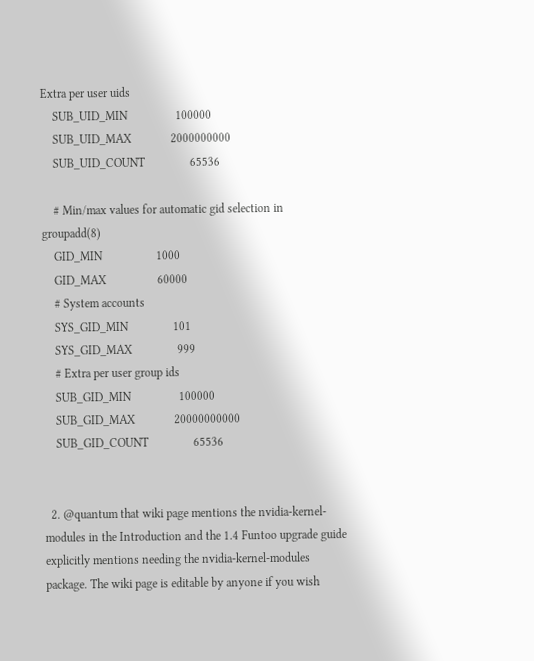Extra per user uids
    SUB_UID_MIN                100000
    SUB_UID_MAX             2000000000
    SUB_UID_COUNT               65536

    # Min/max values for automatic gid selection in groupadd(8)
    GID_MIN                  1000
    GID_MAX                 60000
    # System accounts
    SYS_GID_MIN               101
    SYS_GID_MAX               999
    # Extra per user group ids
    SUB_GID_MIN                100000
    SUB_GID_MAX             20000000000
    SUB_GID_COUNT               65536


  2. @quantum that wiki page mentions the nvidia-kernel-modules in the Introduction and the 1.4 Funtoo upgrade guide explicitly mentions needing the nvidia-kernel-modules package. The wiki page is editable by anyone if you wish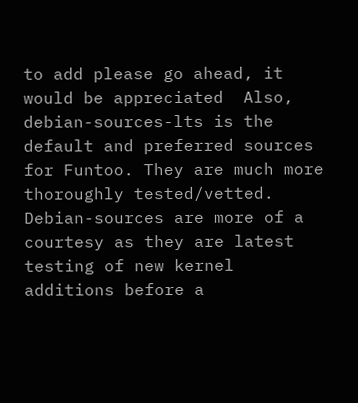to add please go ahead, it would be appreciated  Also, debian-sources-lts is the default and preferred sources for Funtoo. They are much more thoroughly tested/vetted. Debian-sources are more of a courtesy as they are latest testing of new kernel additions before a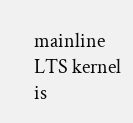mainline LTS kernel is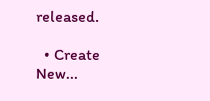released.

  • Create New...